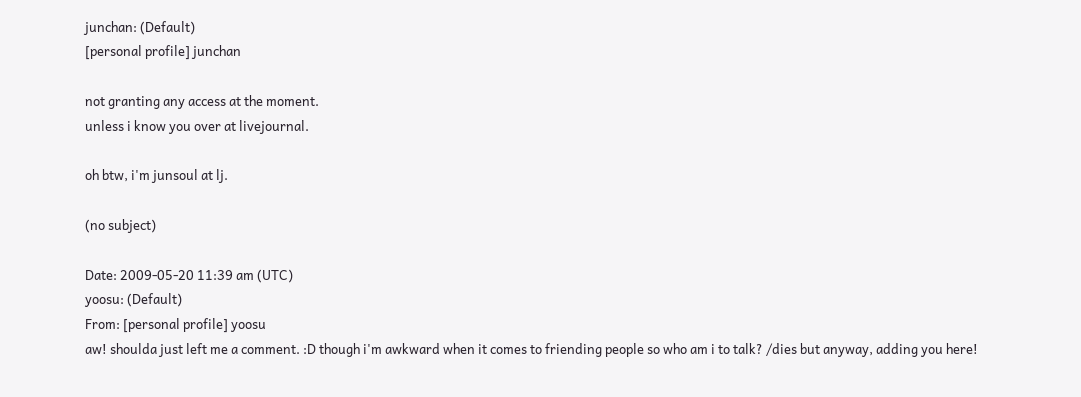junchan: (Default)
[personal profile] junchan

not granting any access at the moment.
unless i know you over at livejournal.

oh btw, i'm junsoul at lj.

(no subject)

Date: 2009-05-20 11:39 am (UTC)
yoosu: (Default)
From: [personal profile] yoosu
aw! shoulda just left me a comment. :D though i'm awkward when it comes to friending people so who am i to talk? /dies but anyway, adding you here!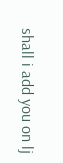shall i add you on lj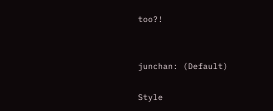too?!


junchan: (Default)

Style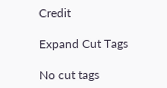Credit

Expand Cut Tags

No cut tags